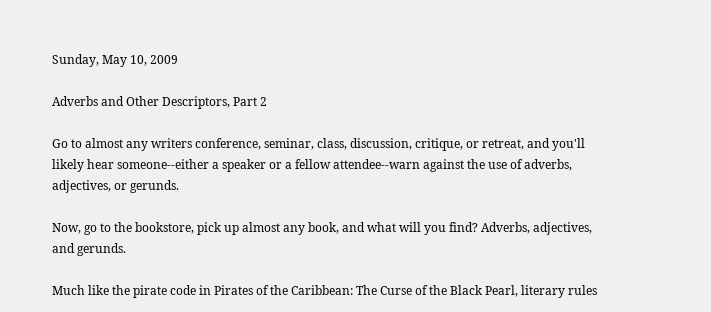Sunday, May 10, 2009

Adverbs and Other Descriptors, Part 2

Go to almost any writers conference, seminar, class, discussion, critique, or retreat, and you'll likely hear someone--either a speaker or a fellow attendee--warn against the use of adverbs, adjectives, or gerunds.

Now, go to the bookstore, pick up almost any book, and what will you find? Adverbs, adjectives, and gerunds.

Much like the pirate code in Pirates of the Caribbean: The Curse of the Black Pearl, literary rules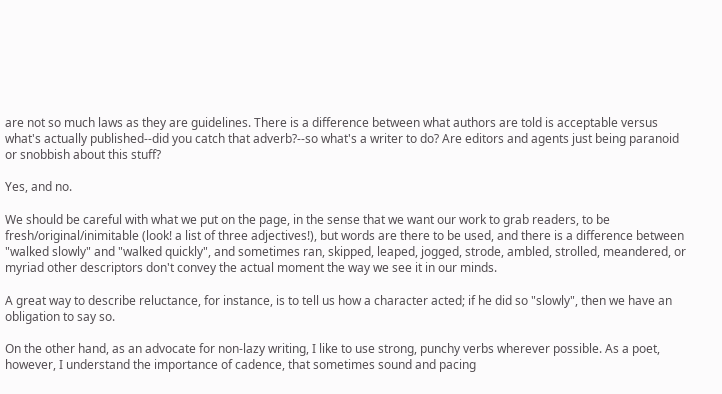are not so much laws as they are guidelines. There is a difference between what authors are told is acceptable versus what's actually published--did you catch that adverb?--so what's a writer to do? Are editors and agents just being paranoid or snobbish about this stuff?

Yes, and no.

We should be careful with what we put on the page, in the sense that we want our work to grab readers, to be fresh/original/inimitable (look! a list of three adjectives!), but words are there to be used, and there is a difference between "walked slowly" and "walked quickly", and sometimes ran, skipped, leaped, jogged, strode, ambled, strolled, meandered, or myriad other descriptors don't convey the actual moment the way we see it in our minds.

A great way to describe reluctance, for instance, is to tell us how a character acted; if he did so "slowly", then we have an obligation to say so.

On the other hand, as an advocate for non-lazy writing, I like to use strong, punchy verbs wherever possible. As a poet, however, I understand the importance of cadence, that sometimes sound and pacing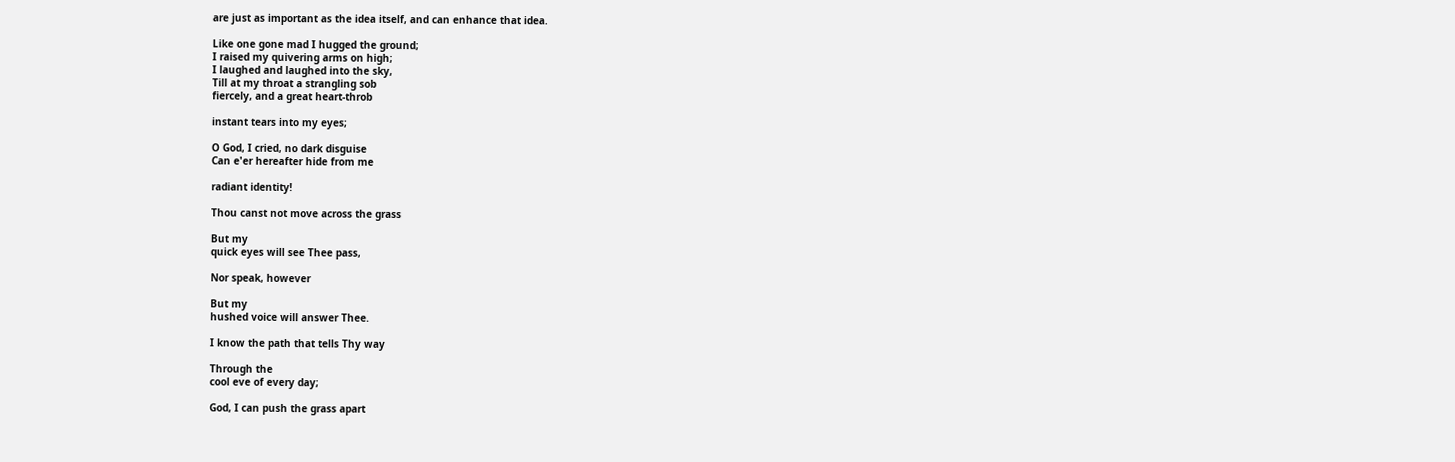are just as important as the idea itself, and can enhance that idea.

Like one gone mad I hugged the ground;
I raised my quivering arms on high;
I laughed and laughed into the sky,
Till at my throat a strangling sob
fiercely, and a great heart-throb

instant tears into my eyes;

O God, I cried, no dark disguise
Can e'er hereafter hide from me

radiant identity!

Thou canst not move across the grass

But my
quick eyes will see Thee pass,

Nor speak, however

But my
hushed voice will answer Thee.

I know the path that tells Thy way

Through the
cool eve of every day;

God, I can push the grass apart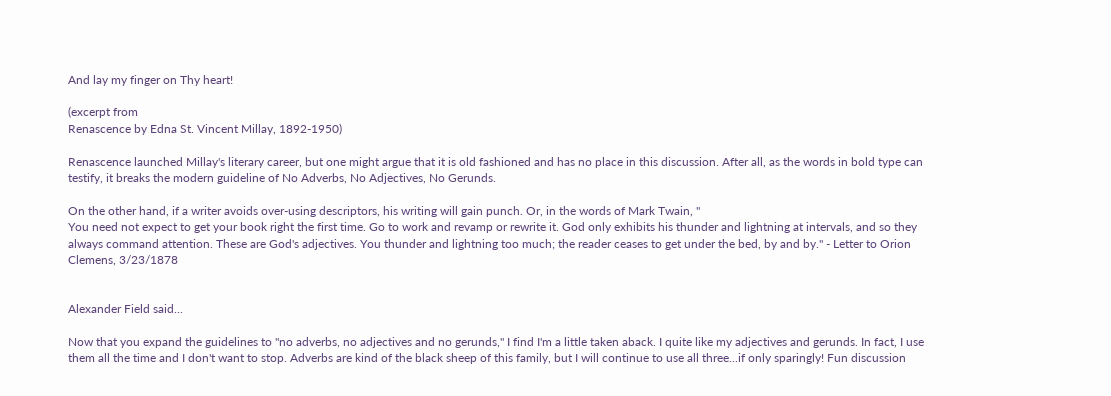And lay my finger on Thy heart!

(excerpt from
Renascence by Edna St. Vincent Millay, 1892-1950)

Renascence launched Millay's literary career, but one might argue that it is old fashioned and has no place in this discussion. After all, as the words in bold type can testify, it breaks the modern guideline of No Adverbs, No Adjectives, No Gerunds.

On the other hand, if a writer avoids over-using descriptors, his writing will gain punch. Or, in the words of Mark Twain, "
You need not expect to get your book right the first time. Go to work and revamp or rewrite it. God only exhibits his thunder and lightning at intervals, and so they always command attention. These are God's adjectives. You thunder and lightning too much; the reader ceases to get under the bed, by and by." - Letter to Orion Clemens, 3/23/1878


Alexander Field said...

Now that you expand the guidelines to "no adverbs, no adjectives and no gerunds," I find I'm a little taken aback. I quite like my adjectives and gerunds. In fact, I use them all the time and I don't want to stop. Adverbs are kind of the black sheep of this family, but I will continue to use all three...if only sparingly! Fun discussion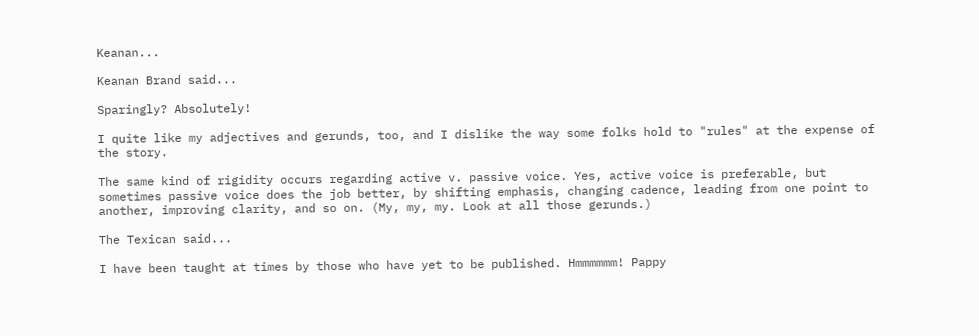Keanan...

Keanan Brand said...

Sparingly? Absolutely!

I quite like my adjectives and gerunds, too, and I dislike the way some folks hold to "rules" at the expense of the story.

The same kind of rigidity occurs regarding active v. passive voice. Yes, active voice is preferable, but sometimes passive voice does the job better, by shifting emphasis, changing cadence, leading from one point to another, improving clarity, and so on. (My, my, my. Look at all those gerunds.)

The Texican said...

I have been taught at times by those who have yet to be published. Hmmmmmm! Pappy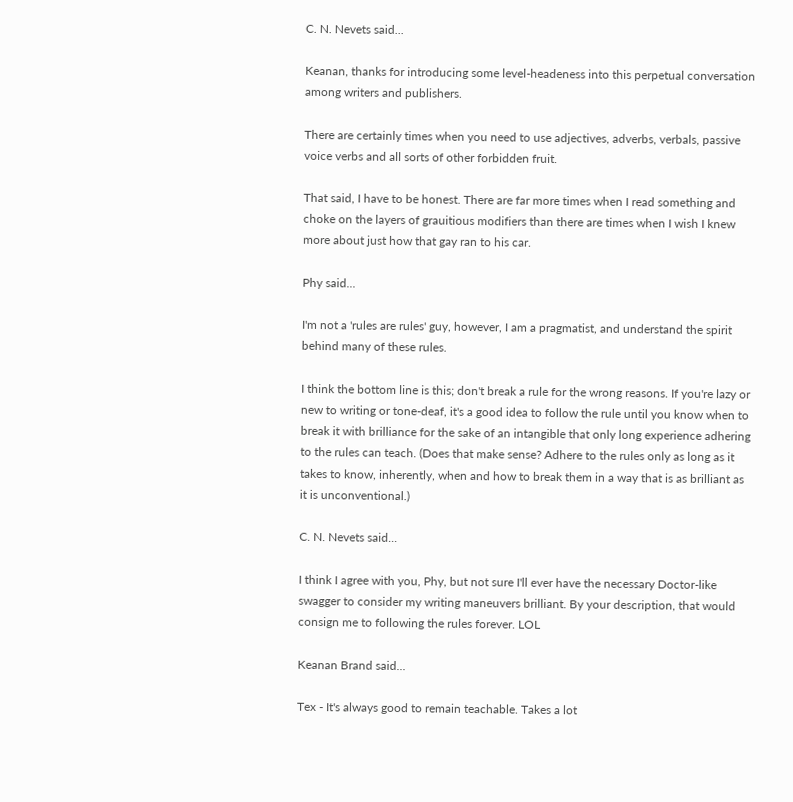C. N. Nevets said...

Keanan, thanks for introducing some level-headeness into this perpetual conversation among writers and publishers.

There are certainly times when you need to use adjectives, adverbs, verbals, passive voice verbs and all sorts of other forbidden fruit.

That said, I have to be honest. There are far more times when I read something and choke on the layers of grauitious modifiers than there are times when I wish I knew more about just how that gay ran to his car.

Phy said...

I'm not a 'rules are rules' guy, however, I am a pragmatist, and understand the spirit behind many of these rules.

I think the bottom line is this; don't break a rule for the wrong reasons. If you're lazy or new to writing or tone-deaf, it's a good idea to follow the rule until you know when to break it with brilliance for the sake of an intangible that only long experience adhering to the rules can teach. (Does that make sense? Adhere to the rules only as long as it takes to know, inherently, when and how to break them in a way that is as brilliant as it is unconventional.)

C. N. Nevets said...

I think I agree with you, Phy, but not sure I'll ever have the necessary Doctor-like swagger to consider my writing maneuvers brilliant. By your description, that would consign me to following the rules forever. LOL

Keanan Brand said...

Tex - It's always good to remain teachable. Takes a lot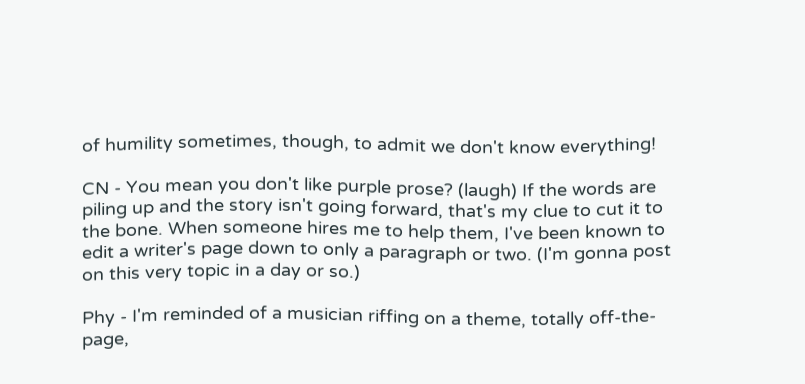of humility sometimes, though, to admit we don't know everything!

CN - You mean you don't like purple prose? (laugh) If the words are piling up and the story isn't going forward, that's my clue to cut it to the bone. When someone hires me to help them, I've been known to edit a writer's page down to only a paragraph or two. (I'm gonna post on this very topic in a day or so.)

Phy - I'm reminded of a musician riffing on a theme, totally off-the-page,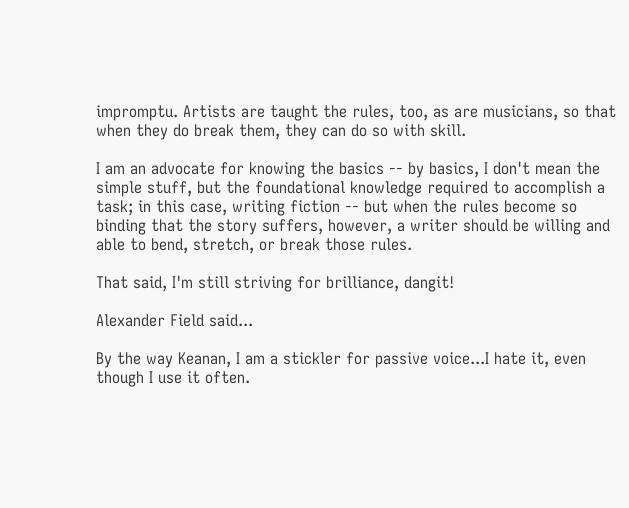impromptu. Artists are taught the rules, too, as are musicians, so that when they do break them, they can do so with skill.

I am an advocate for knowing the basics -- by basics, I don't mean the simple stuff, but the foundational knowledge required to accomplish a task; in this case, writing fiction -- but when the rules become so binding that the story suffers, however, a writer should be willing and able to bend, stretch, or break those rules.

That said, I'm still striving for brilliance, dangit!

Alexander Field said...

By the way Keanan, I am a stickler for passive voice...I hate it, even though I use it often.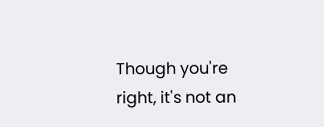Though you're right, it's not an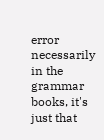error necessarily in the grammar books, it's just that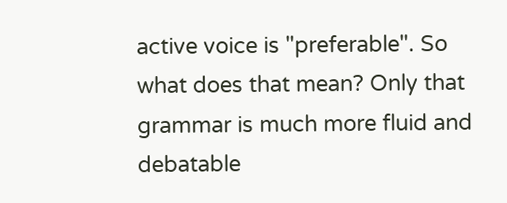active voice is "preferable". So what does that mean? Only that grammar is much more fluid and debatable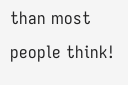than most people think!